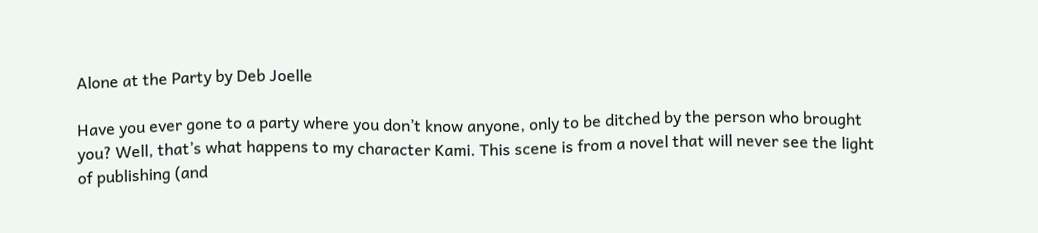Alone at the Party by Deb Joelle

Have you ever gone to a party where you don’t know anyone, only to be ditched by the person who brought you? Well, that’s what happens to my character Kami. This scene is from a novel that will never see the light of publishing (and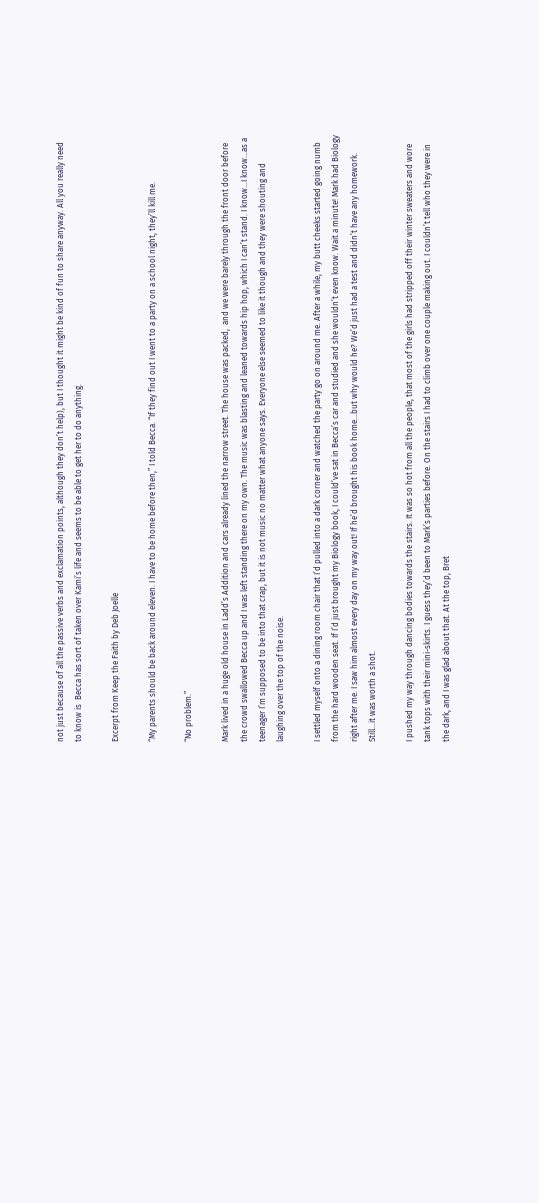not just because of all the passive verbs and exclamation points, although they don’t help), but I thought it might be kind of fun to share anyway. All you really need to know is  Becca has sort of taken over Kami’s life and seems to be able to get her to do anything.

Excerpt from Keep the Faith by Deb Joelle

“My parents should be back around eleven. I have to be home before then,” I told Becca. “If they find out I went to a party on a school night, they’ll kill me.

“No problem.”

Mark lived in a huge old house in Ladd’s Addition and cars already lined the narrow street. The house was packed,  and we were barely through the front door before the crowd swallowed Becca up and I was left standing there on my own. The music was blasting and leaned towards hip hop, which I can’t stand. I know…I know…as a teenager I’m supposed to be into that crap, but it is not music no matter what anyone says. Everyone else seemed to like it though and they were shouting and laughing over the top of the noise.

I settled myself onto a dining room chair that I’d pulled into a dark corner and watched the party go on around me. After a while, my butt cheeks started going numb from the hard wooden seat. If I’d just brought my Biology book, I could’ve sat in Becca’s car and studied and she wouldn’t even know. Wait a minute! Mark had Biology right after me. I saw him almost every day on my way out! If he’d brought his book home…but why would he? We’d just had a test and didn’t have any homework. Still…it was worth a shot.

I pushed my way through dancing bodies towards the stairs. It was so hot from all the people, that most of the girls had stripped off their winter sweaters and wore tank tops with their mini-skirts. I guess they’d been to Mark’s parties before. On the stairs I had to climb over one couple making out. I couldn’t tell who they were in the dark, and I was glad about that. At the top, Bret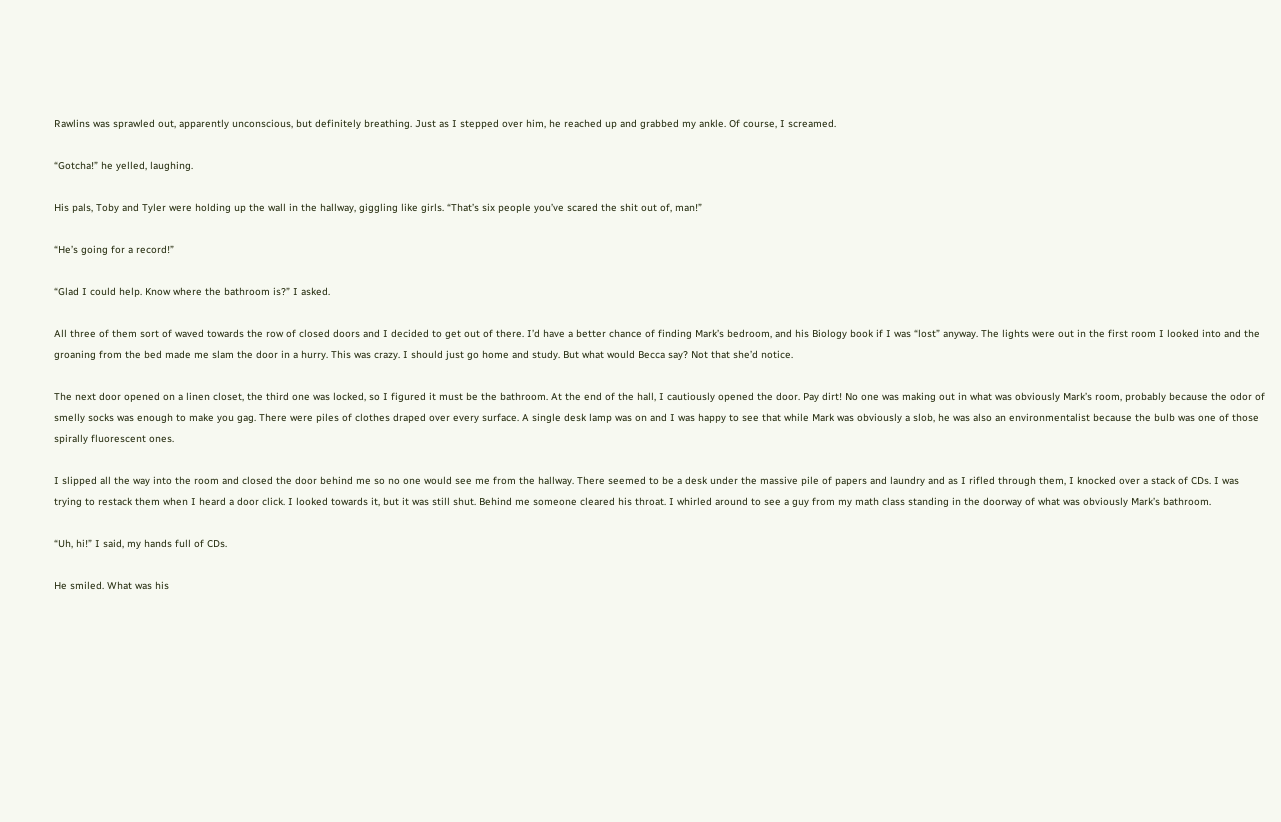Rawlins was sprawled out, apparently unconscious, but definitely breathing. Just as I stepped over him, he reached up and grabbed my ankle. Of course, I screamed.

“Gotcha!” he yelled, laughing.

His pals, Toby and Tyler were holding up the wall in the hallway, giggling like girls. “That’s six people you’ve scared the shit out of, man!”

“He’s going for a record!”

“Glad I could help. Know where the bathroom is?” I asked.

All three of them sort of waved towards the row of closed doors and I decided to get out of there. I’d have a better chance of finding Mark’s bedroom, and his Biology book if I was “lost” anyway. The lights were out in the first room I looked into and the groaning from the bed made me slam the door in a hurry. This was crazy. I should just go home and study. But what would Becca say? Not that she’d notice.

The next door opened on a linen closet, the third one was locked, so I figured it must be the bathroom. At the end of the hall, I cautiously opened the door. Pay dirt! No one was making out in what was obviously Mark’s room, probably because the odor of smelly socks was enough to make you gag. There were piles of clothes draped over every surface. A single desk lamp was on and I was happy to see that while Mark was obviously a slob, he was also an environmentalist because the bulb was one of those spirally fluorescent ones.

I slipped all the way into the room and closed the door behind me so no one would see me from the hallway. There seemed to be a desk under the massive pile of papers and laundry and as I rifled through them, I knocked over a stack of CDs. I was trying to restack them when I heard a door click. I looked towards it, but it was still shut. Behind me someone cleared his throat. I whirled around to see a guy from my math class standing in the doorway of what was obviously Mark’s bathroom.

“Uh, hi!” I said, my hands full of CDs.

He smiled. What was his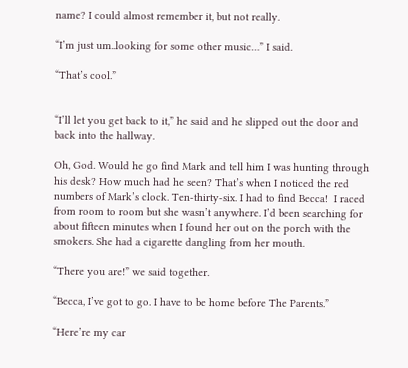name? I could almost remember it, but not really.

“I’m just um..looking for some other music…” I said.

“That’s cool.”


“I’ll let you get back to it,” he said and he slipped out the door and back into the hallway.

Oh, God. Would he go find Mark and tell him I was hunting through his desk? How much had he seen? That’s when I noticed the red numbers of Mark’s clock. Ten-thirty-six. I had to find Becca!  I raced from room to room but she wasn’t anywhere. I’d been searching for about fifteen minutes when I found her out on the porch with the smokers. She had a cigarette dangling from her mouth.

“There you are!” we said together.

“Becca, I’ve got to go. I have to be home before The Parents.”

“Here’re my car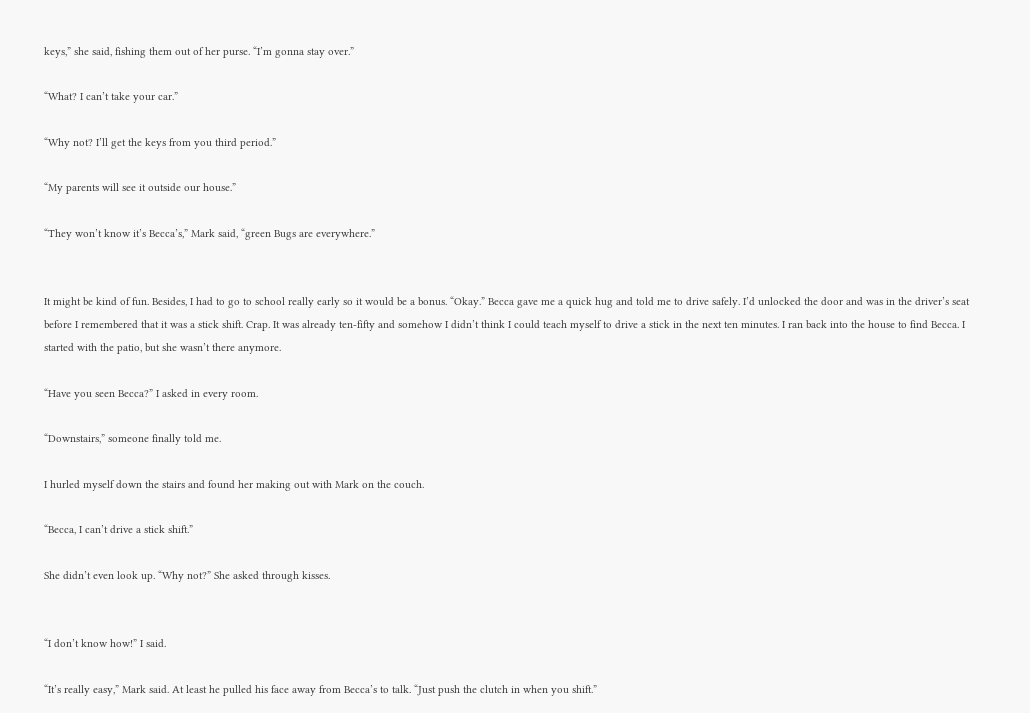keys,” she said, fishing them out of her purse. “I’m gonna stay over.”

“What? I can’t take your car.”

“Why not? I’ll get the keys from you third period.”

“My parents will see it outside our house.”

“They won’t know it’s Becca’s,” Mark said, “green Bugs are everywhere.”


It might be kind of fun. Besides, I had to go to school really early so it would be a bonus. “Okay.” Becca gave me a quick hug and told me to drive safely. I’d unlocked the door and was in the driver’s seat before I remembered that it was a stick shift. Crap. It was already ten-fifty and somehow I didn’t think I could teach myself to drive a stick in the next ten minutes. I ran back into the house to find Becca. I started with the patio, but she wasn’t there anymore.

“Have you seen Becca?” I asked in every room.

“Downstairs,” someone finally told me.

I hurled myself down the stairs and found her making out with Mark on the couch.

“Becca, I can’t drive a stick shift.”

She didn’t even look up. “Why not?” She asked through kisses.


“I don’t know how!” I said.

“It’s really easy,” Mark said. At least he pulled his face away from Becca’s to talk. “Just push the clutch in when you shift.”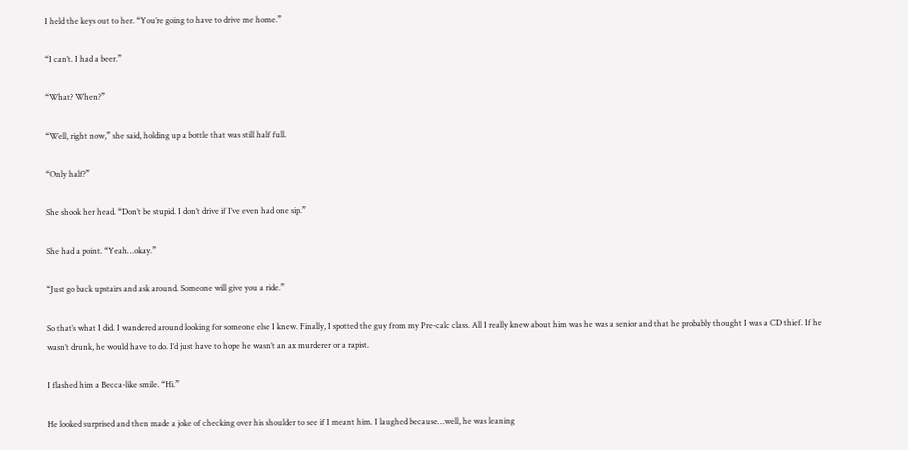I held the keys out to her. “You’re going to have to drive me home.”

“I can’t. I had a beer.”

“What? When?”

“Well, right now,” she said, holding up a bottle that was still half full.

“Only half?”

She shook her head. “Don’t be stupid. I don’t drive if I’ve even had one sip.”

She had a point. “Yeah…okay.”

“Just go back upstairs and ask around. Someone will give you a ride.”

So that’s what I did. I wandered around looking for someone else I knew. Finally, I spotted the guy from my Pre-calc class. All I really knew about him was he was a senior and that he probably thought I was a CD thief. If he wasn’t drunk, he would have to do. I’d just have to hope he wasn’t an ax murderer or a rapist.

I flashed him a Becca-like smile. “Hi.”

He looked surprised and then made a joke of checking over his shoulder to see if I meant him. I laughed because…well, he was leaning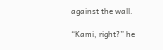against the wall.

“Kami, right?” he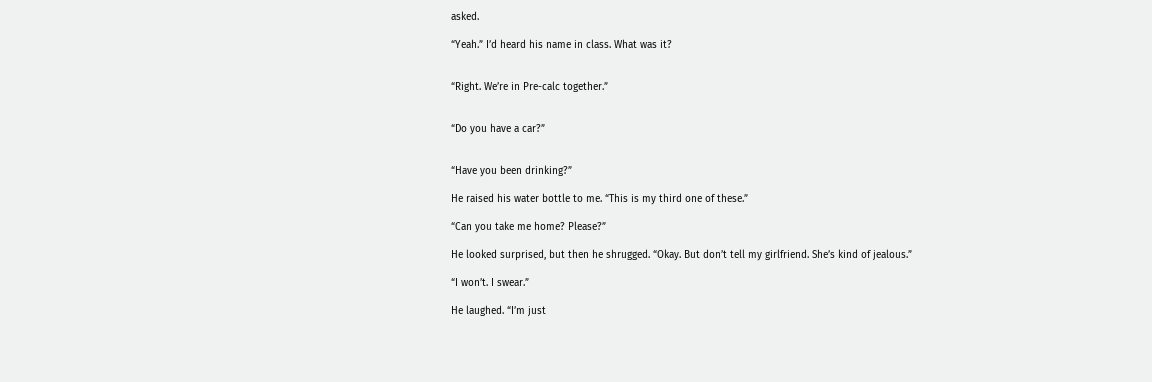asked.

“Yeah.” I’d heard his name in class. What was it?


“Right. We’re in Pre-calc together.”


“Do you have a car?”


“Have you been drinking?”

He raised his water bottle to me. “This is my third one of these.”

“Can you take me home? Please?”

He looked surprised, but then he shrugged. “Okay. But don’t tell my girlfriend. She’s kind of jealous.”

“I won’t. I swear.”

He laughed. “I’m just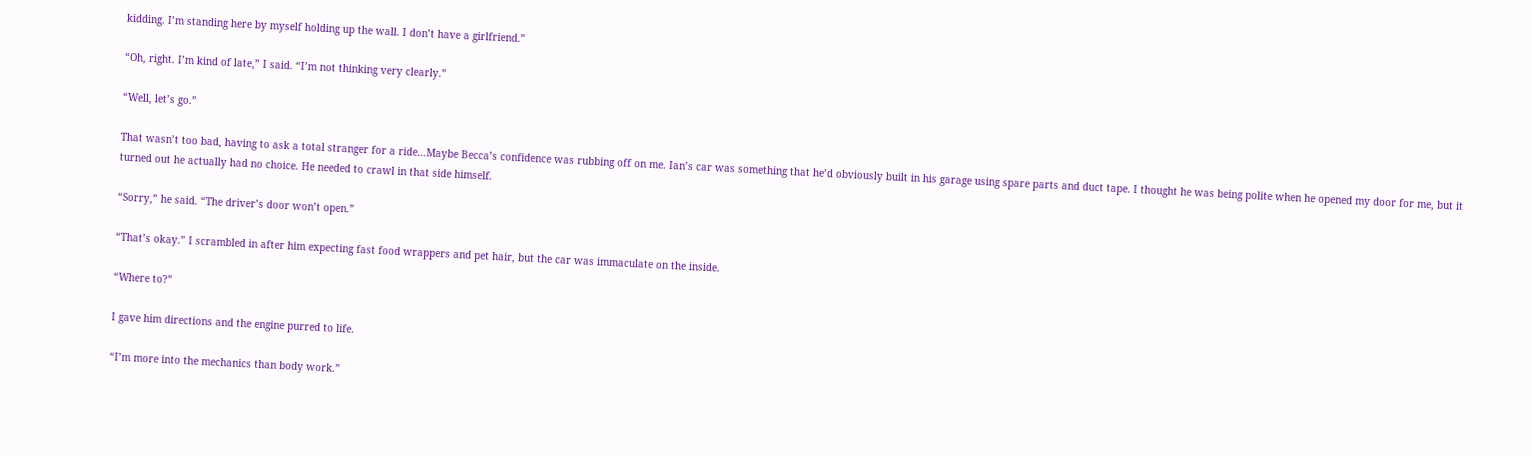kidding. I’m standing here by myself holding up the wall. I don’t have a girlfriend.”

“Oh, right. I’m kind of late,” I said. “I’m not thinking very clearly.”

“Well, let’s go.”

That wasn’t too bad, having to ask a total stranger for a ride…Maybe Becca’s confidence was rubbing off on me. Ian’s car was something that he’d obviously built in his garage using spare parts and duct tape. I thought he was being polite when he opened my door for me, but it turned out he actually had no choice. He needed to crawl in that side himself.

“Sorry,” he said. “The driver’s door won’t open.”

“That’s okay.” I scrambled in after him expecting fast food wrappers and pet hair, but the car was immaculate on the inside.

“Where to?”

I gave him directions and the engine purred to life.

“I’m more into the mechanics than body work.”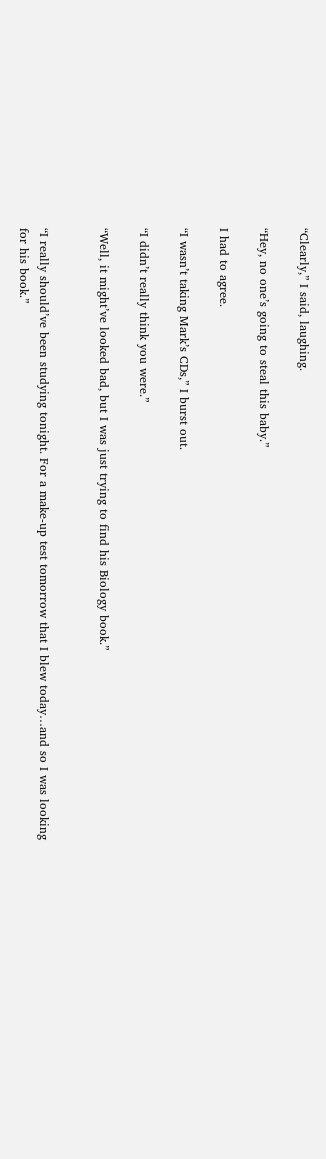“Clearly,” I said, laughing.

“Hey, no one’s going to steal this baby.”

I had to agree.

“I wasn’t taking Mark’s CDs,” I burst out.

“I didn’t really think you were.”

“Well, it might’ve looked bad, but I was just trying to find his Biology book.”


“I really should’ve been studying tonight. For a make-up test tomorrow that I blew today…and so I was looking for his book.”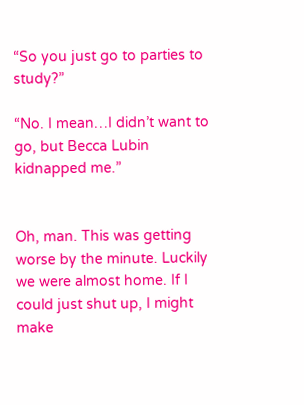“So you just go to parties to study?”

“No. I mean…I didn’t want to go, but Becca Lubin kidnapped me.”


Oh, man. This was getting worse by the minute. Luckily we were almost home. If I could just shut up, I might make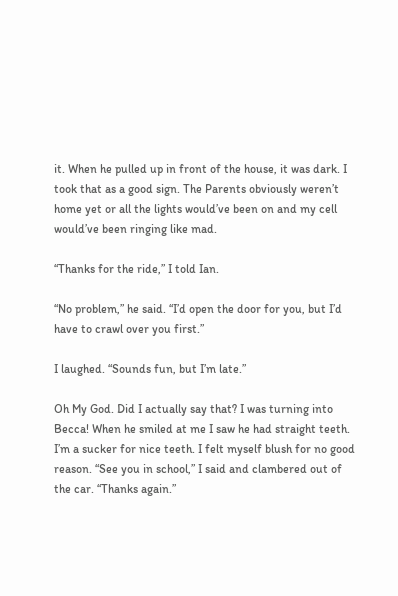it. When he pulled up in front of the house, it was dark. I took that as a good sign. The Parents obviously weren’t home yet or all the lights would’ve been on and my cell would’ve been ringing like mad.

“Thanks for the ride,” I told Ian.

“No problem,” he said. “I’d open the door for you, but I’d have to crawl over you first.”

I laughed. “Sounds fun, but I’m late.”

Oh My God. Did I actually say that? I was turning into Becca! When he smiled at me I saw he had straight teeth. I’m a sucker for nice teeth. I felt myself blush for no good reason. “See you in school,” I said and clambered out of the car. “Thanks again.”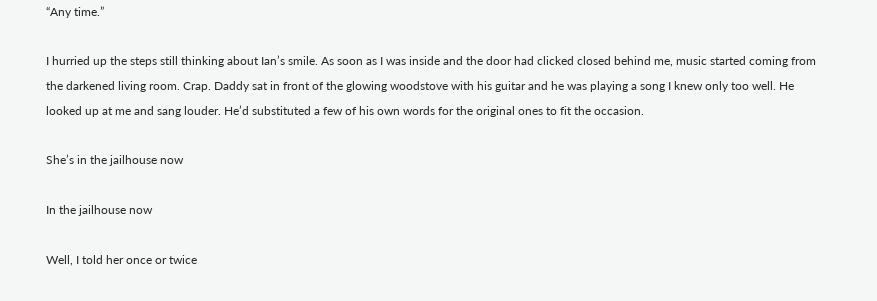“Any time.”

I hurried up the steps still thinking about Ian’s smile. As soon as I was inside and the door had clicked closed behind me, music started coming from the darkened living room. Crap. Daddy sat in front of the glowing woodstove with his guitar and he was playing a song I knew only too well. He looked up at me and sang louder. He’d substituted a few of his own words for the original ones to fit the occasion.

She’s in the jailhouse now

In the jailhouse now

Well, I told her once or twice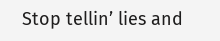Stop tellin’ lies and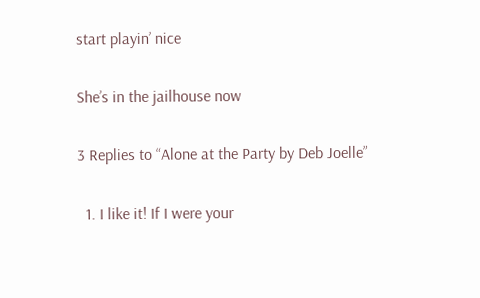start playin’ nice

She’s in the jailhouse now

3 Replies to “Alone at the Party by Deb Joelle”

  1. I like it! If I were your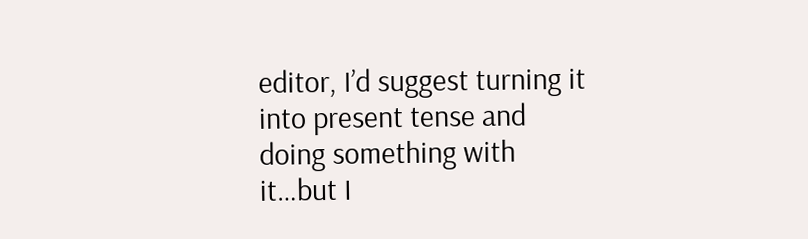editor, I’d suggest turning it into present tense and doing something with it…but I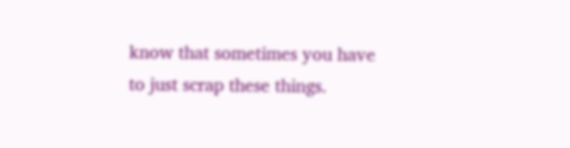know that sometimes you have to just scrap these things.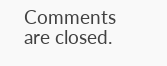Comments are closed.